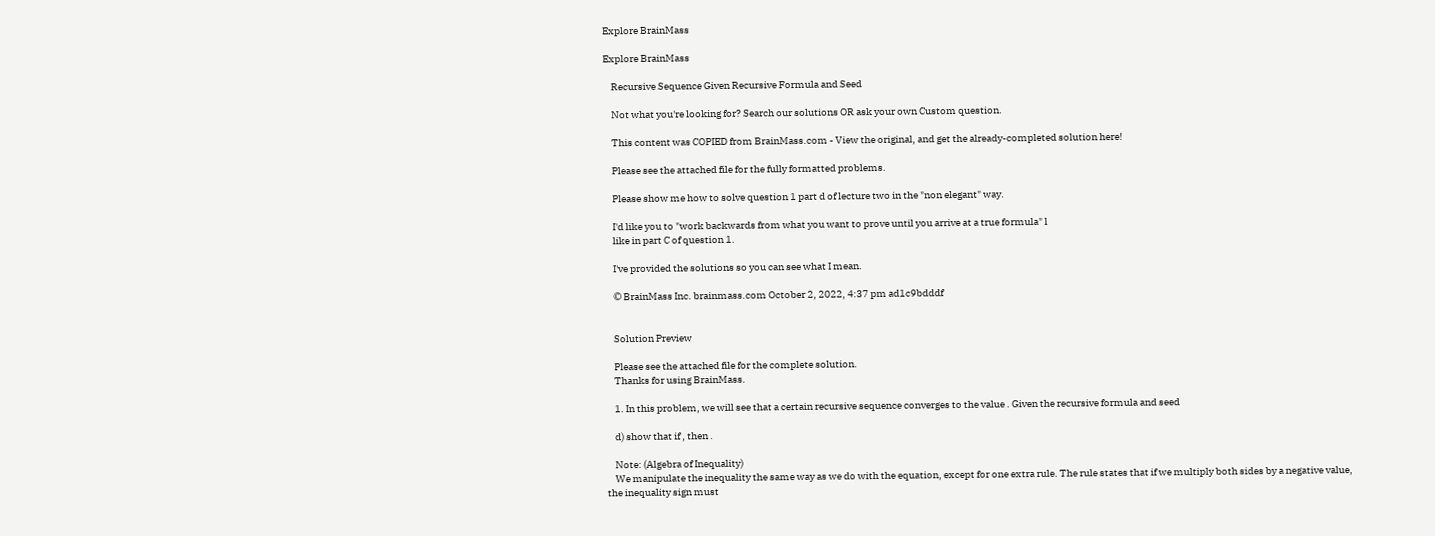Explore BrainMass

Explore BrainMass

    Recursive Sequence Given Recursive Formula and Seed

    Not what you're looking for? Search our solutions OR ask your own Custom question.

    This content was COPIED from BrainMass.com - View the original, and get the already-completed solution here!

    Please see the attached file for the fully formatted problems.

    Please show me how to solve question 1 part d of lecture two in the "non elegant" way.

    I'd like you to "work backwards from what you want to prove until you arrive at a true formula" l
    like in part C of question 1.

    I've provided the solutions so you can see what I mean.

    © BrainMass Inc. brainmass.com October 2, 2022, 4:37 pm ad1c9bdddf


    Solution Preview

    Please see the attached file for the complete solution.
    Thanks for using BrainMass.

    1. In this problem, we will see that a certain recursive sequence converges to the value . Given the recursive formula and seed

    d) show that if , then .

    Note: (Algebra of Inequality)
    We manipulate the inequality the same way as we do with the equation, except for one extra rule. The rule states that if we multiply both sides by a negative value, the inequality sign must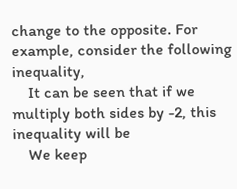change to the opposite. For example, consider the following inequality,
    It can be seen that if we multiply both sides by -2, this inequality will be
    We keep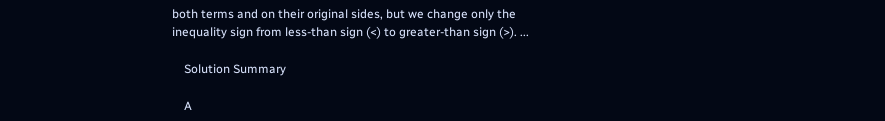both terms and on their original sides, but we change only the inequality sign from less-than sign (<) to greater-than sign (>). ...

    Solution Summary

    A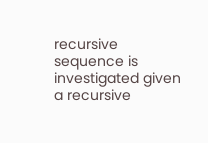recursive sequence is investigated given a recursive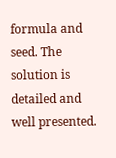formula and seed. The solution is detailed and well presented.